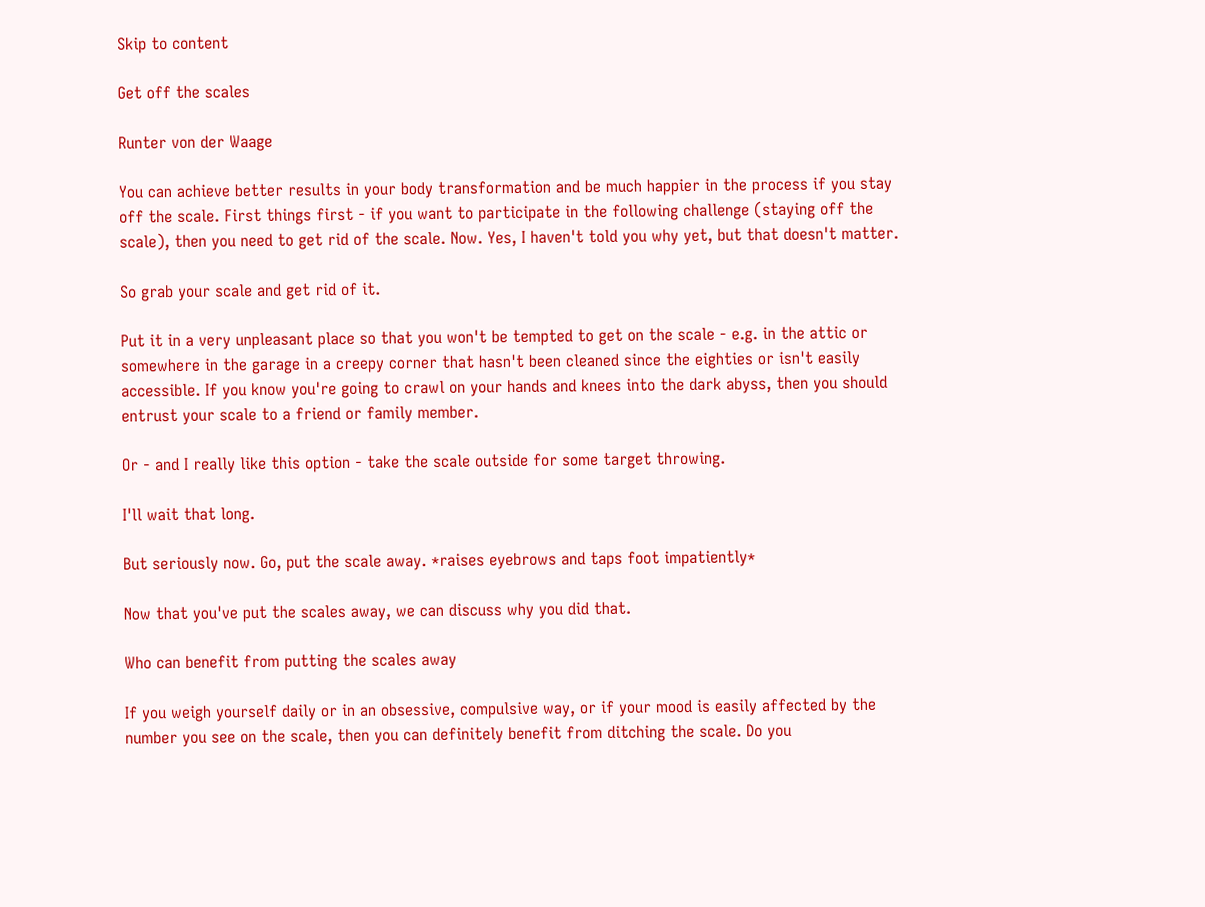Skip to content

Get off the scales

Runter von der Waage

You can achieve better results in your body transformation and be much happier in the process if you stay off the scale. First things first - if you want to participate in the following challenge (staying off the scale), then you need to get rid of the scale. Now. Yes, I haven't told you why yet, but that doesn't matter.

So grab your scale and get rid of it.

Put it in a very unpleasant place so that you won't be tempted to get on the scale - e.g. in the attic or somewhere in the garage in a creepy corner that hasn't been cleaned since the eighties or isn't easily accessible. If you know you're going to crawl on your hands and knees into the dark abyss, then you should entrust your scale to a friend or family member.

Or - and I really like this option - take the scale outside for some target throwing.

I'll wait that long.

But seriously now. Go, put the scale away. *raises eyebrows and taps foot impatiently*

Now that you've put the scales away, we can discuss why you did that.

Who can benefit from putting the scales away

If you weigh yourself daily or in an obsessive, compulsive way, or if your mood is easily affected by the number you see on the scale, then you can definitely benefit from ditching the scale. Do you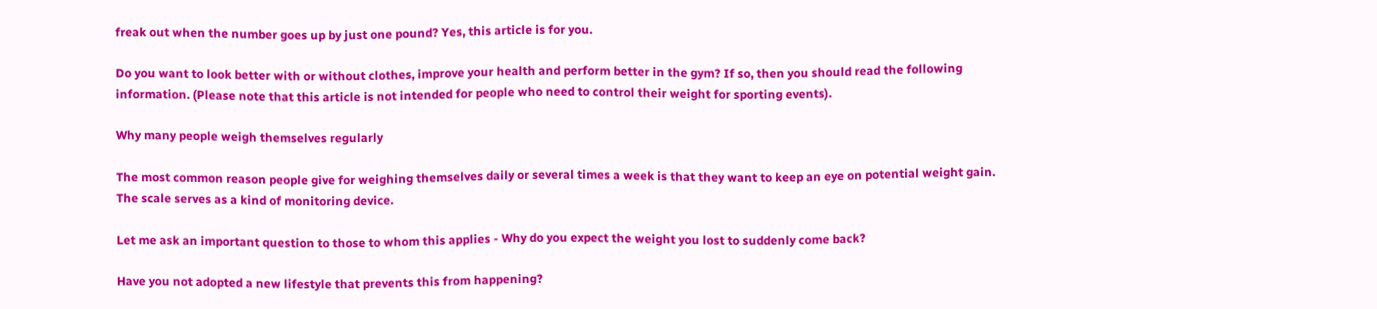freak out when the number goes up by just one pound? Yes, this article is for you.

Do you want to look better with or without clothes, improve your health and perform better in the gym? If so, then you should read the following information. (Please note that this article is not intended for people who need to control their weight for sporting events).

Why many people weigh themselves regularly

The most common reason people give for weighing themselves daily or several times a week is that they want to keep an eye on potential weight gain. The scale serves as a kind of monitoring device.

Let me ask an important question to those to whom this applies - Why do you expect the weight you lost to suddenly come back?

Have you not adopted a new lifestyle that prevents this from happening?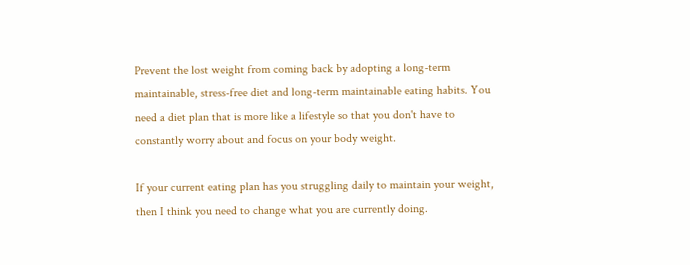Prevent the lost weight from coming back by adopting a long-term maintainable, stress-free diet and long-term maintainable eating habits. You need a diet plan that is more like a lifestyle so that you don't have to constantly worry about and focus on your body weight.

If your current eating plan has you struggling daily to maintain your weight, then I think you need to change what you are currently doing.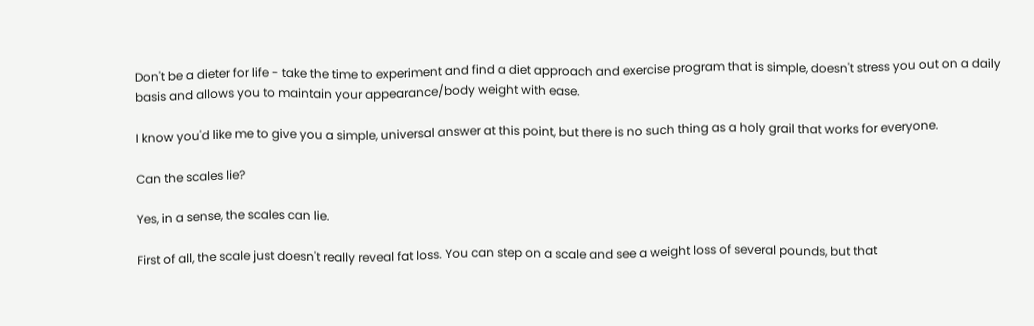Don't be a dieter for life - take the time to experiment and find a diet approach and exercise program that is simple, doesn't stress you out on a daily basis and allows you to maintain your appearance/body weight with ease.

I know you'd like me to give you a simple, universal answer at this point, but there is no such thing as a holy grail that works for everyone.

Can the scales lie?

Yes, in a sense, the scales can lie.

First of all, the scale just doesn't really reveal fat loss. You can step on a scale and see a weight loss of several pounds, but that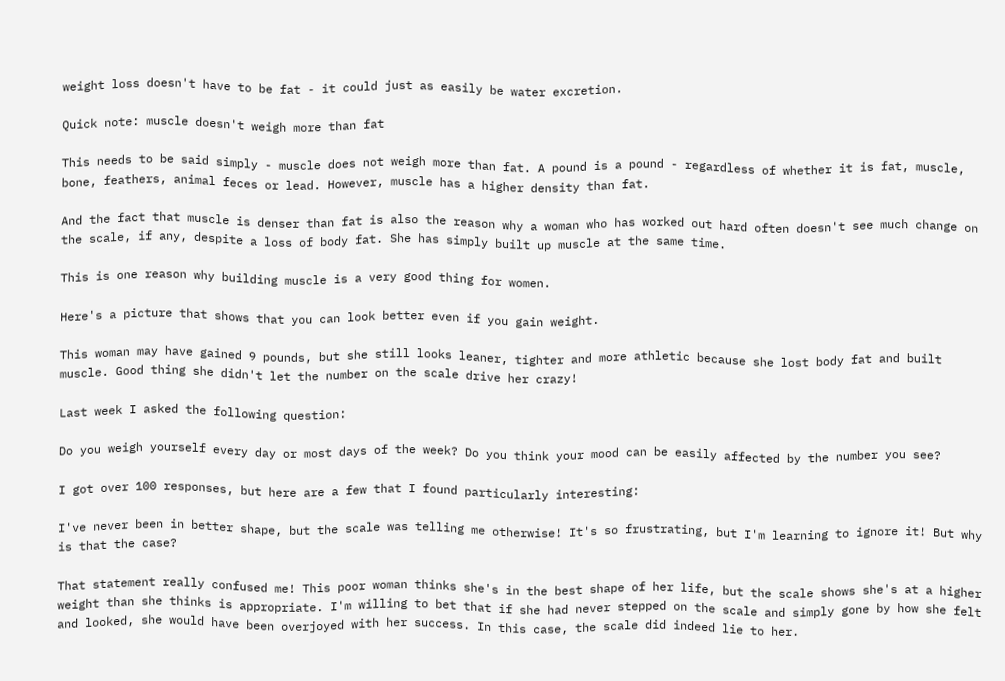weight loss doesn't have to be fat - it could just as easily be water excretion.

Quick note: muscle doesn't weigh more than fat

This needs to be said simply - muscle does not weigh more than fat. A pound is a pound - regardless of whether it is fat, muscle, bone, feathers, animal feces or lead. However, muscle has a higher density than fat.

And the fact that muscle is denser than fat is also the reason why a woman who has worked out hard often doesn't see much change on the scale, if any, despite a loss of body fat. She has simply built up muscle at the same time.

This is one reason why building muscle is a very good thing for women.

Here's a picture that shows that you can look better even if you gain weight.

This woman may have gained 9 pounds, but she still looks leaner, tighter and more athletic because she lost body fat and built muscle. Good thing she didn't let the number on the scale drive her crazy!

Last week I asked the following question:

Do you weigh yourself every day or most days of the week? Do you think your mood can be easily affected by the number you see?

I got over 100 responses, but here are a few that I found particularly interesting:

I've never been in better shape, but the scale was telling me otherwise! It's so frustrating, but I'm learning to ignore it! But why is that the case?

That statement really confused me! This poor woman thinks she's in the best shape of her life, but the scale shows she's at a higher weight than she thinks is appropriate. I'm willing to bet that if she had never stepped on the scale and simply gone by how she felt and looked, she would have been overjoyed with her success. In this case, the scale did indeed lie to her.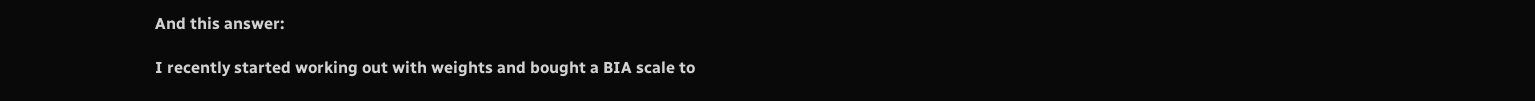And this answer:

I recently started working out with weights and bought a BIA scale to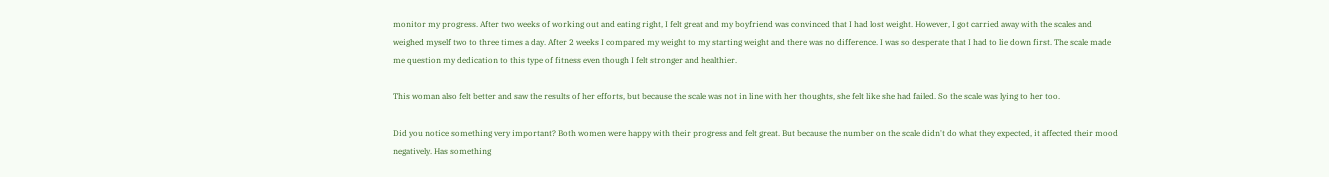monitor my progress. After two weeks of working out and eating right, I felt great and my boyfriend was convinced that I had lost weight. However, I got carried away with the scales and weighed myself two to three times a day. After 2 weeks I compared my weight to my starting weight and there was no difference. I was so desperate that I had to lie down first. The scale made me question my dedication to this type of fitness even though I felt stronger and healthier.

This woman also felt better and saw the results of her efforts, but because the scale was not in line with her thoughts, she felt like she had failed. So the scale was lying to her too.

Did you notice something very important? Both women were happy with their progress and felt great. But because the number on the scale didn't do what they expected, it affected their mood negatively. Has something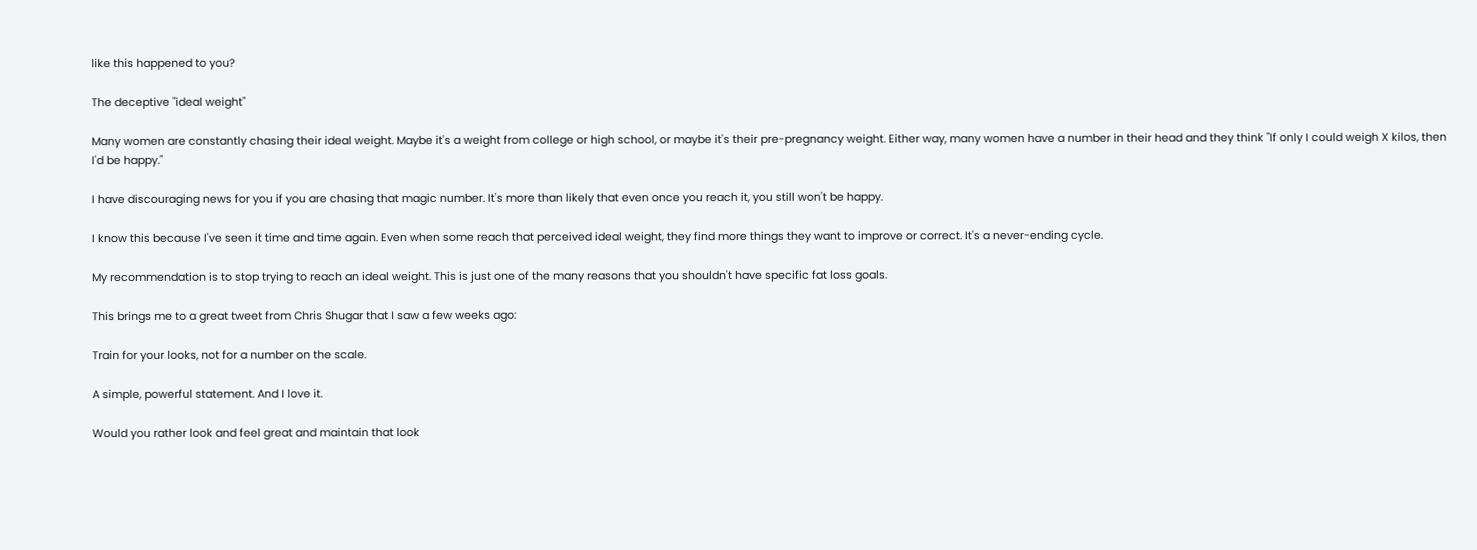like this happened to you?

The deceptive "ideal weight"

Many women are constantly chasing their ideal weight. Maybe it's a weight from college or high school, or maybe it's their pre-pregnancy weight. Either way, many women have a number in their head and they think "If only I could weigh X kilos, then I'd be happy."

I have discouraging news for you if you are chasing that magic number. It's more than likely that even once you reach it, you still won't be happy.

I know this because I've seen it time and time again. Even when some reach that perceived ideal weight, they find more things they want to improve or correct. It's a never-ending cycle.

My recommendation is to stop trying to reach an ideal weight. This is just one of the many reasons that you shouldn't have specific fat loss goals.

This brings me to a great tweet from Chris Shugar that I saw a few weeks ago:

Train for your looks, not for a number on the scale.

A simple, powerful statement. And I love it.

Would you rather look and feel great and maintain that look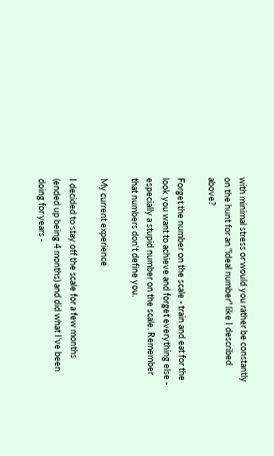with minimal stress or would you rather be constantly on the hunt for an "ideal number" like I described above?

Forget the number on the scale - train and eat for the look you want to achieve and forget everything else - especially a stupid number on the scale. Remember that numbers don't define you.

My current experience

I decided to stay off the scale for a few months (ended up being 4 months) and did what I've been doing for years -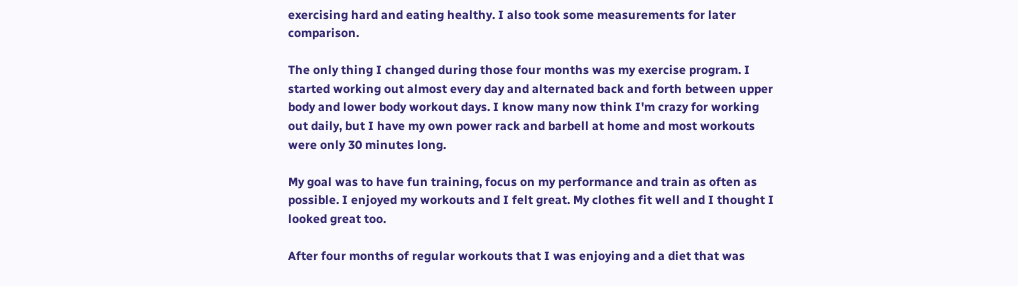exercising hard and eating healthy. I also took some measurements for later comparison.

The only thing I changed during those four months was my exercise program. I started working out almost every day and alternated back and forth between upper body and lower body workout days. I know many now think I'm crazy for working out daily, but I have my own power rack and barbell at home and most workouts were only 30 minutes long.

My goal was to have fun training, focus on my performance and train as often as possible. I enjoyed my workouts and I felt great. My clothes fit well and I thought I looked great too.

After four months of regular workouts that I was enjoying and a diet that was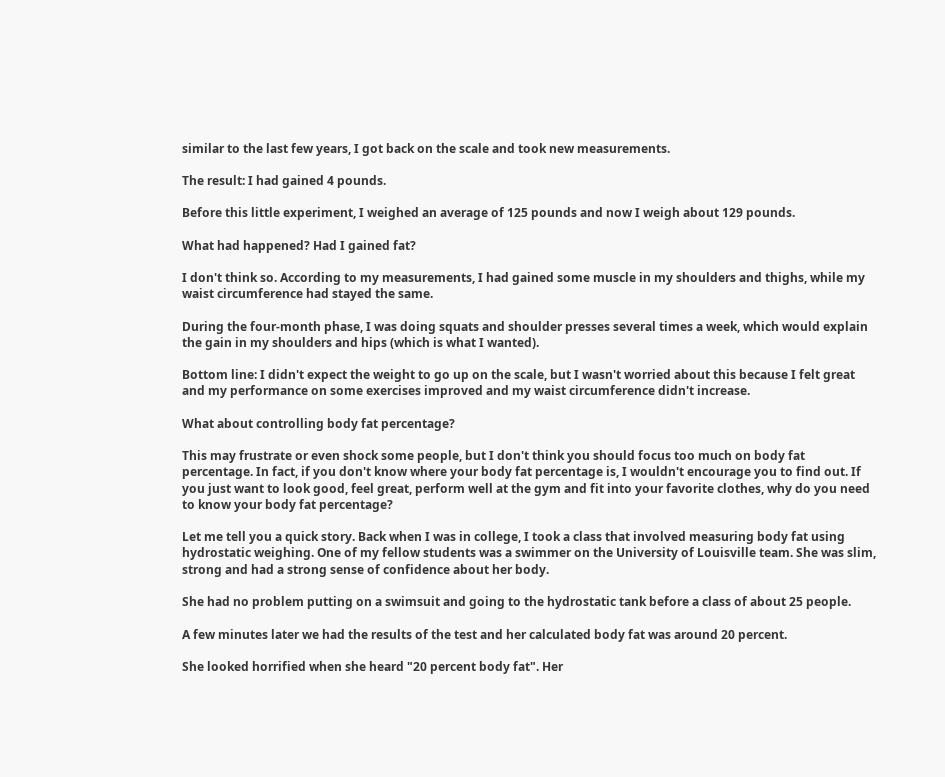similar to the last few years, I got back on the scale and took new measurements.

The result: I had gained 4 pounds.

Before this little experiment, I weighed an average of 125 pounds and now I weigh about 129 pounds.

What had happened? Had I gained fat?

I don't think so. According to my measurements, I had gained some muscle in my shoulders and thighs, while my waist circumference had stayed the same.

During the four-month phase, I was doing squats and shoulder presses several times a week, which would explain the gain in my shoulders and hips (which is what I wanted).

Bottom line: I didn't expect the weight to go up on the scale, but I wasn't worried about this because I felt great and my performance on some exercises improved and my waist circumference didn't increase.

What about controlling body fat percentage?

This may frustrate or even shock some people, but I don't think you should focus too much on body fat percentage. In fact, if you don't know where your body fat percentage is, I wouldn't encourage you to find out. If you just want to look good, feel great, perform well at the gym and fit into your favorite clothes, why do you need to know your body fat percentage?

Let me tell you a quick story. Back when I was in college, I took a class that involved measuring body fat using hydrostatic weighing. One of my fellow students was a swimmer on the University of Louisville team. She was slim, strong and had a strong sense of confidence about her body.

She had no problem putting on a swimsuit and going to the hydrostatic tank before a class of about 25 people.

A few minutes later we had the results of the test and her calculated body fat was around 20 percent.

She looked horrified when she heard "20 percent body fat". Her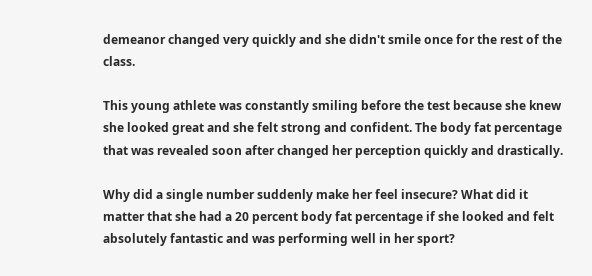demeanor changed very quickly and she didn't smile once for the rest of the class.

This young athlete was constantly smiling before the test because she knew she looked great and she felt strong and confident. The body fat percentage that was revealed soon after changed her perception quickly and drastically.

Why did a single number suddenly make her feel insecure? What did it matter that she had a 20 percent body fat percentage if she looked and felt absolutely fantastic and was performing well in her sport?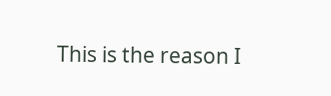This is the reason I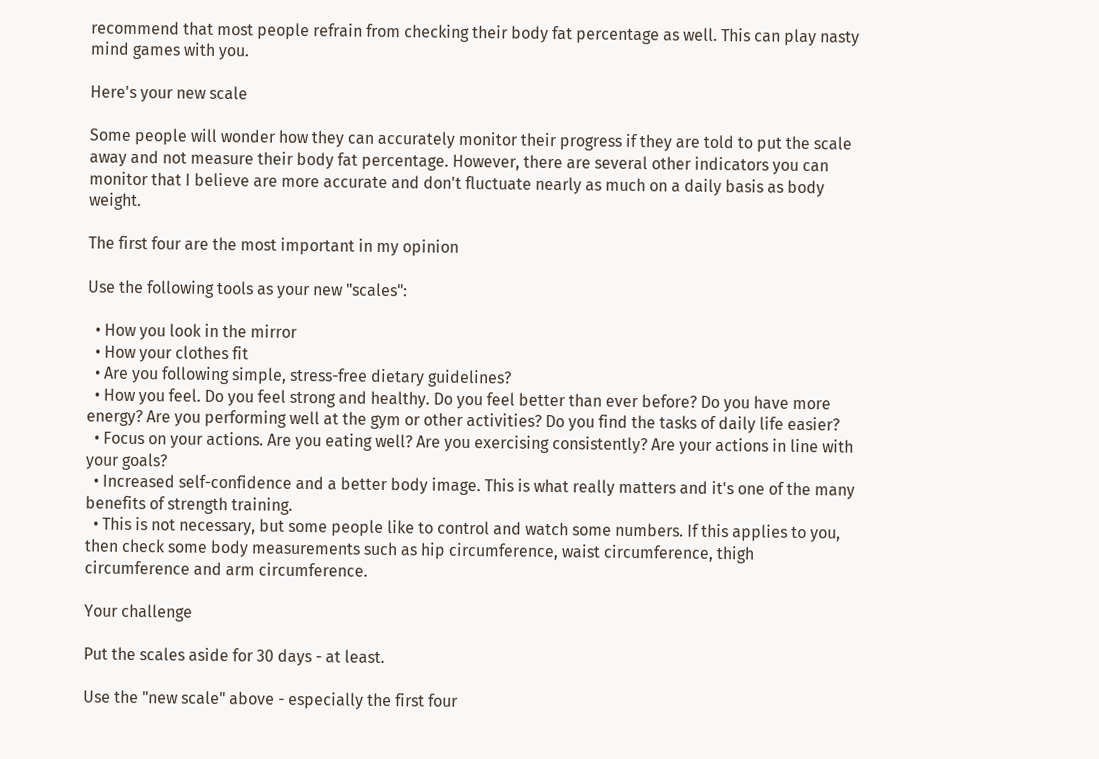recommend that most people refrain from checking their body fat percentage as well. This can play nasty mind games with you.

Here's your new scale

Some people will wonder how they can accurately monitor their progress if they are told to put the scale away and not measure their body fat percentage. However, there are several other indicators you can monitor that I believe are more accurate and don't fluctuate nearly as much on a daily basis as body weight.

The first four are the most important in my opinion

Use the following tools as your new "scales":

  • How you look in the mirror
  • How your clothes fit
  • Are you following simple, stress-free dietary guidelines?
  • How you feel. Do you feel strong and healthy. Do you feel better than ever before? Do you have more energy? Are you performing well at the gym or other activities? Do you find the tasks of daily life easier?
  • Focus on your actions. Are you eating well? Are you exercising consistently? Are your actions in line with your goals?
  • Increased self-confidence and a better body image. This is what really matters and it's one of the many benefits of strength training.
  • This is not necessary, but some people like to control and watch some numbers. If this applies to you, then check some body measurements such as hip circumference, waist circumference, thigh circumference and arm circumference.

Your challenge

Put the scales aside for 30 days - at least.

Use the "new scale" above - especially the first four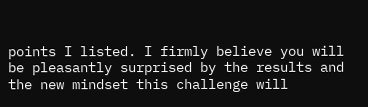points I listed. I firmly believe you will be pleasantly surprised by the results and the new mindset this challenge will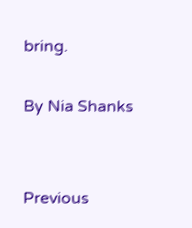bring.

By Nia Shanks


Previous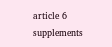article 6 supplements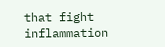that fight inflammation